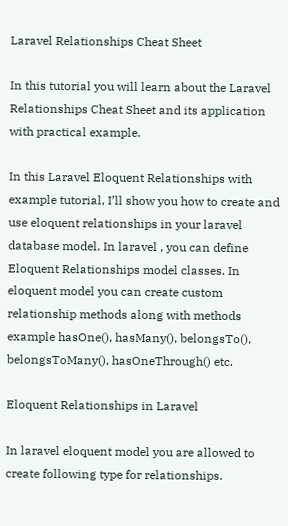Laravel Relationships Cheat Sheet

In this tutorial you will learn about the Laravel Relationships Cheat Sheet and its application with practical example.

In this Laravel Eloquent Relationships with example tutorial, I’ll show you how to create and use eloquent relationships in your laravel database model. In laravel , you can define Eloquent Relationships model classes. In eloquent model you can create custom relationship methods along with methods example hasOne(), hasMany(), belongsTo(), belongsToMany(), hasOneThrough() etc.

Eloquent Relationships in Laravel

In laravel eloquent model you are allowed to create following type for relationships.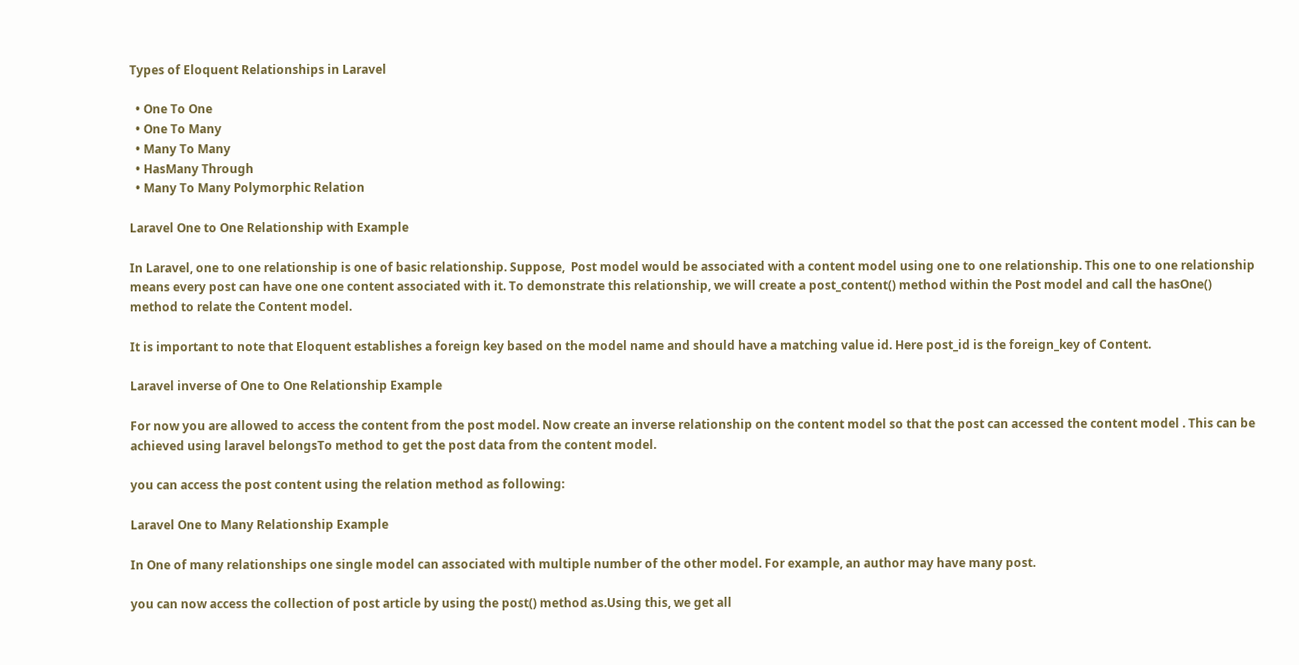Types of Eloquent Relationships in Laravel

  • One To One
  • One To Many
  • Many To Many
  • HasMany Through
  • Many To Many Polymorphic Relation

Laravel One to One Relationship with Example

In Laravel, one to one relationship is one of basic relationship. Suppose,  Post model would be associated with a content model using one to one relationship. This one to one relationship means every post can have one one content associated with it. To demonstrate this relationship, we will create a post_content() method within the Post model and call the hasOne() method to relate the Content model.

It is important to note that Eloquent establishes a foreign key based on the model name and should have a matching value id. Here post_id is the foreign_key of Content.

Laravel inverse of One to One Relationship Example

For now you are allowed to access the content from the post model. Now create an inverse relationship on the content model so that the post can accessed the content model . This can be achieved using laravel belongsTo method to get the post data from the content model.

you can access the post content using the relation method as following:

Laravel One to Many Relationship Example

In One of many relationships one single model can associated with multiple number of the other model. For example, an author may have many post.

you can now access the collection of post article by using the post() method as.Using this, we get all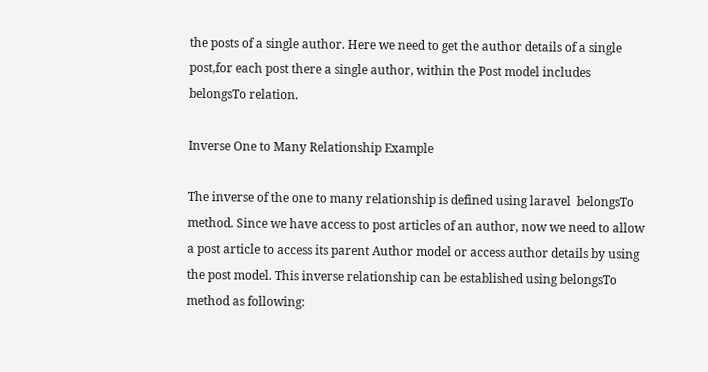the posts of a single author. Here we need to get the author details of a single post,for each post there a single author, within the Post model includes belongsTo relation.

Inverse One to Many Relationship Example

The inverse of the one to many relationship is defined using laravel  belongsTo  method. Since we have access to post articles of an author, now we need to allow a post article to access its parent Author model or access author details by using the post model. This inverse relationship can be established using belongsTo method as following: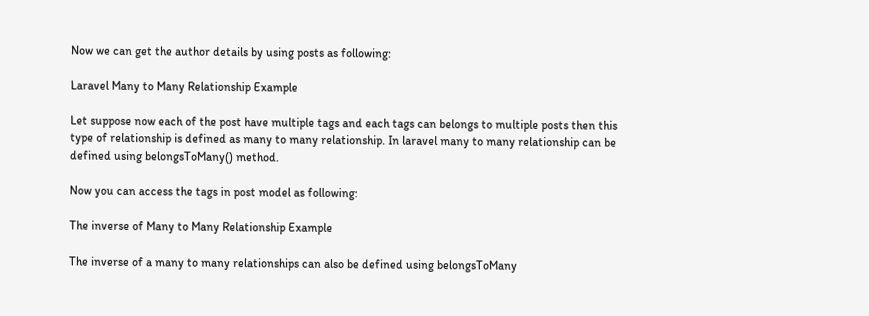Now we can get the author details by using posts as following:

Laravel Many to Many Relationship Example

Let suppose now each of the post have multiple tags and each tags can belongs to multiple posts then this type of relationship is defined as many to many relationship. In laravel many to many relationship can be defined using belongsToMany() method.

Now you can access the tags in post model as following:

The inverse of Many to Many Relationship Example

The inverse of a many to many relationships can also be defined using belongsToMany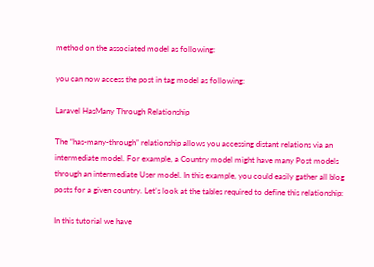method on the associated model as following:

you can now access the post in tag model as following:

Laravel HasMany Through Relationship

The “has-many-through” relationship allows you accessing distant relations via an intermediate model. For example, a Country model might have many Post models through an intermediate User model. In this example, you could easily gather all blog posts for a given country. Let’s look at the tables required to define this relationship:

In this tutorial we have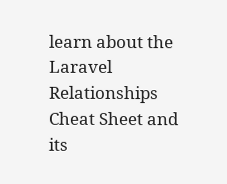learn about the Laravel Relationships Cheat Sheet and its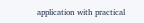application with practical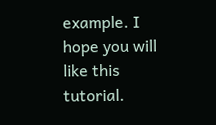example. I hope you will like this tutorial.